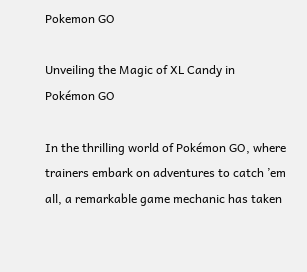Pokemon GO

Unveiling the Magic of XL Candy in Pokémon GO

In the thrilling world of Pokémon GO, where trainers embark on adventures to catch ’em all, a remarkable game mechanic has taken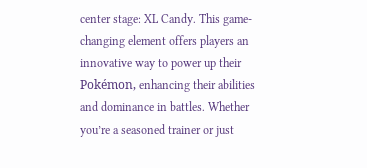center stage: XL Candy. This game-changing element offers players an innovative way to power up their Pokémon, enhancing their abilities and dominance in battles. Whether you’re a seasoned trainer or just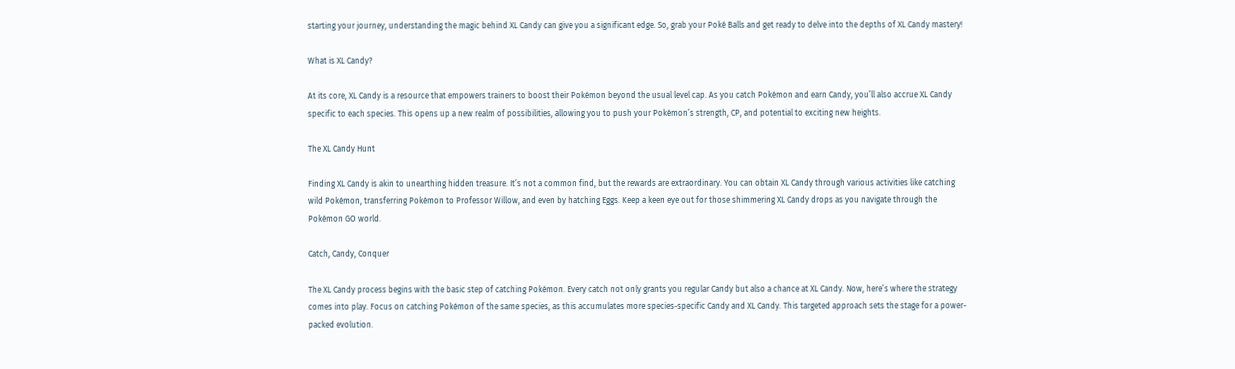starting your journey, understanding the magic behind XL Candy can give you a significant edge. So, grab your Poké Balls and get ready to delve into the depths of XL Candy mastery!

What is XL Candy?

At its core, XL Candy is a resource that empowers trainers to boost their Pokémon beyond the usual level cap. As you catch Pokémon and earn Candy, you’ll also accrue XL Candy specific to each species. This opens up a new realm of possibilities, allowing you to push your Pokémon’s strength, CP, and potential to exciting new heights.

The XL Candy Hunt

Finding XL Candy is akin to unearthing hidden treasure. It’s not a common find, but the rewards are extraordinary. You can obtain XL Candy through various activities like catching wild Pokémon, transferring Pokémon to Professor Willow, and even by hatching Eggs. Keep a keen eye out for those shimmering XL Candy drops as you navigate through the Pokémon GO world.

Catch, Candy, Conquer

The XL Candy process begins with the basic step of catching Pokémon. Every catch not only grants you regular Candy but also a chance at XL Candy. Now, here’s where the strategy comes into play. Focus on catching Pokémon of the same species, as this accumulates more species-specific Candy and XL Candy. This targeted approach sets the stage for a power-packed evolution.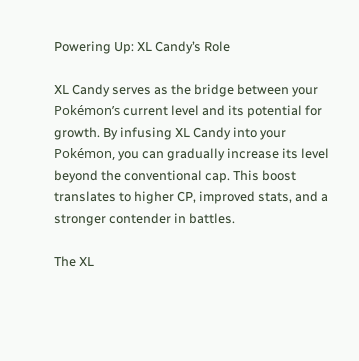Powering Up: XL Candy’s Role

XL Candy serves as the bridge between your Pokémon’s current level and its potential for growth. By infusing XL Candy into your Pokémon, you can gradually increase its level beyond the conventional cap. This boost translates to higher CP, improved stats, and a stronger contender in battles.

The XL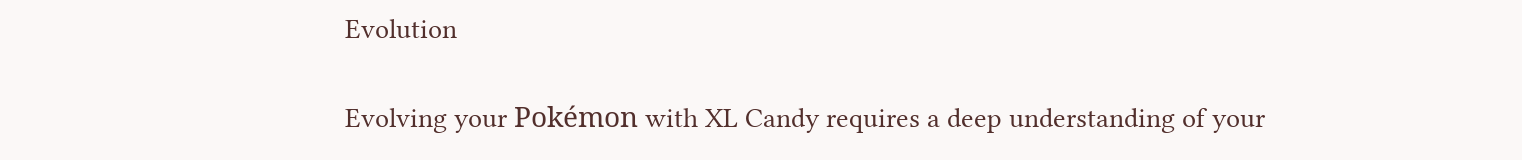Evolution

Evolving your Pokémon with XL Candy requires a deep understanding of your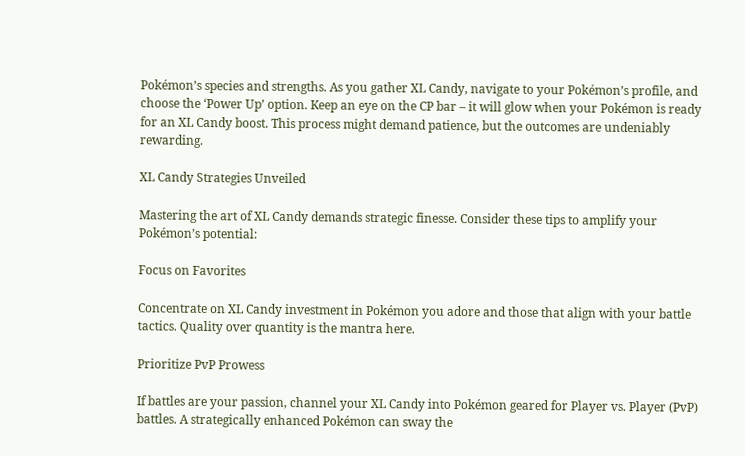Pokémon’s species and strengths. As you gather XL Candy, navigate to your Pokémon’s profile, and choose the ‘Power Up’ option. Keep an eye on the CP bar – it will glow when your Pokémon is ready for an XL Candy boost. This process might demand patience, but the outcomes are undeniably rewarding.

XL Candy Strategies Unveiled

Mastering the art of XL Candy demands strategic finesse. Consider these tips to amplify your Pokémon’s potential:

Focus on Favorites

Concentrate on XL Candy investment in Pokémon you adore and those that align with your battle tactics. Quality over quantity is the mantra here.

Prioritize PvP Prowess

If battles are your passion, channel your XL Candy into Pokémon geared for Player vs. Player (PvP) battles. A strategically enhanced Pokémon can sway the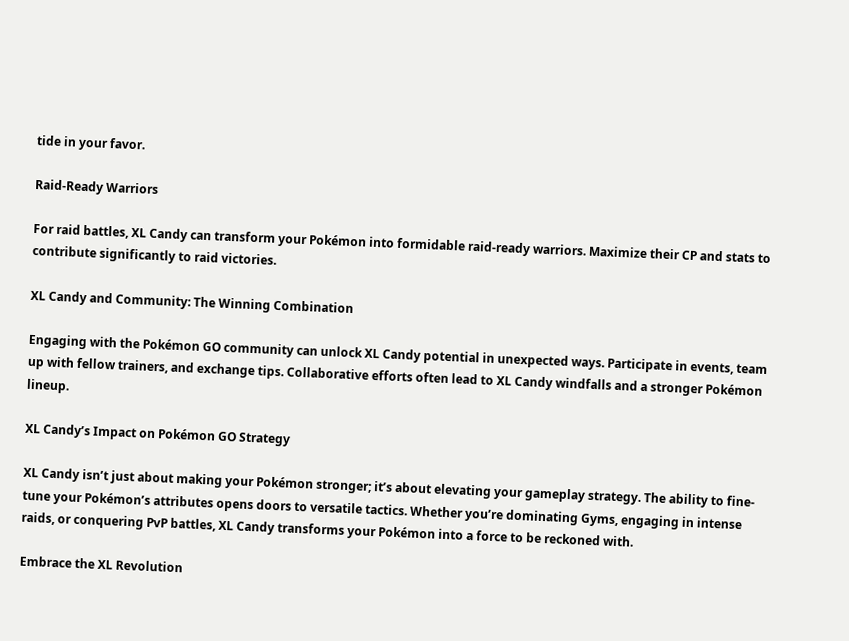tide in your favor.

Raid-Ready Warriors

For raid battles, XL Candy can transform your Pokémon into formidable raid-ready warriors. Maximize their CP and stats to contribute significantly to raid victories.

XL Candy and Community: The Winning Combination

Engaging with the Pokémon GO community can unlock XL Candy potential in unexpected ways. Participate in events, team up with fellow trainers, and exchange tips. Collaborative efforts often lead to XL Candy windfalls and a stronger Pokémon lineup.

XL Candy’s Impact on Pokémon GO Strategy

XL Candy isn’t just about making your Pokémon stronger; it’s about elevating your gameplay strategy. The ability to fine-tune your Pokémon’s attributes opens doors to versatile tactics. Whether you’re dominating Gyms, engaging in intense raids, or conquering PvP battles, XL Candy transforms your Pokémon into a force to be reckoned with.

Embrace the XL Revolution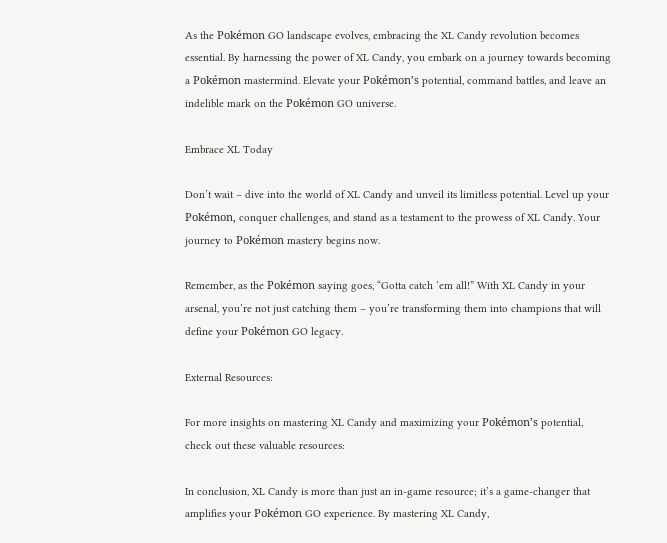As the Pokémon GO landscape evolves, embracing the XL Candy revolution becomes essential. By harnessing the power of XL Candy, you embark on a journey towards becoming a Pokémon mastermind. Elevate your Pokémon’s potential, command battles, and leave an indelible mark on the Pokémon GO universe.

Embrace XL Today

Don’t wait – dive into the world of XL Candy and unveil its limitless potential. Level up your Pokémon, conquer challenges, and stand as a testament to the prowess of XL Candy. Your journey to Pokémon mastery begins now.

Remember, as the Pokémon saying goes, “Gotta catch ’em all!” With XL Candy in your arsenal, you’re not just catching them – you’re transforming them into champions that will define your Pokémon GO legacy.

External Resources:

For more insights on mastering XL Candy and maximizing your Pokémon’s potential, check out these valuable resources:

In conclusion, XL Candy is more than just an in-game resource; it’s a game-changer that amplifies your Pokémon GO experience. By mastering XL Candy,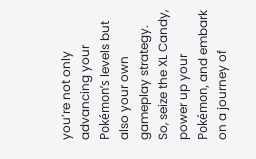you’re not only advancing your Pokémon’s levels but also your own gameplay strategy. So, seize the XL Candy, power up your Pokémon, and embark on a journey of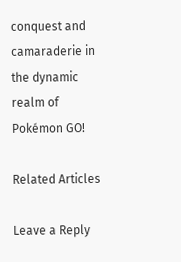conquest and camaraderie in the dynamic realm of Pokémon GO!

Related Articles

Leave a Reply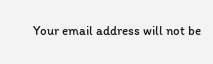Your email address will not be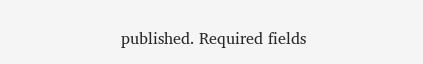published. Required fields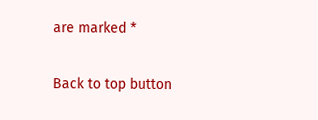are marked *

Back to top button